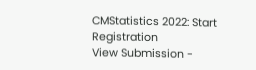CMStatistics 2022: Start Registration
View Submission -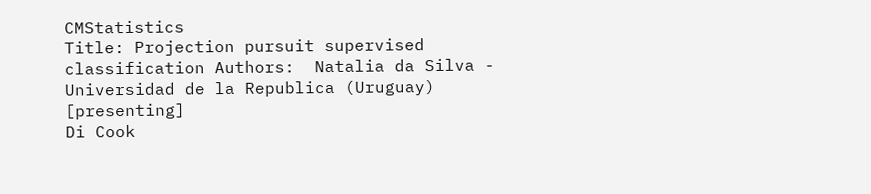CMStatistics
Title: Projection pursuit supervised classification Authors:  Natalia da Silva - Universidad de la Republica (Uruguay) [presenting]
Di Cook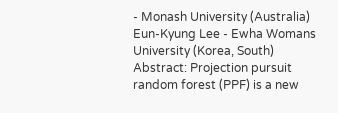- Monash University (Australia)
Eun-Kyung Lee - Ewha Womans University (Korea, South)
Abstract: Projection pursuit random forest (PPF) is a new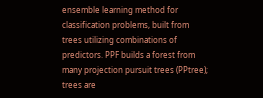ensemble learning method for classification problems, built from trees utilizing combinations of predictors. PPF builds a forest from many projection pursuit trees (PPtree); trees are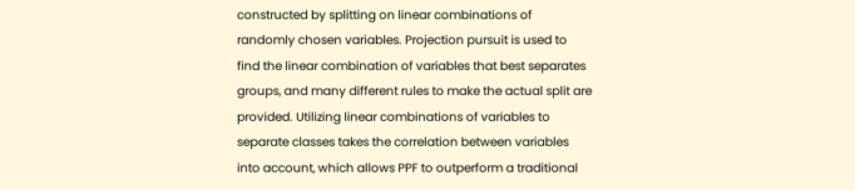constructed by splitting on linear combinations of randomly chosen variables. Projection pursuit is used to find the linear combination of variables that best separates groups, and many different rules to make the actual split are provided. Utilizing linear combinations of variables to separate classes takes the correlation between variables into account, which allows PPF to outperform a traditional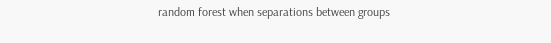random forest when separations between groups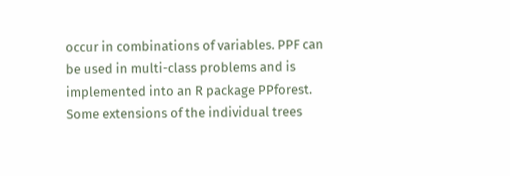occur in combinations of variables. PPF can be used in multi-class problems and is implemented into an R package PPforest. Some extensions of the individual trees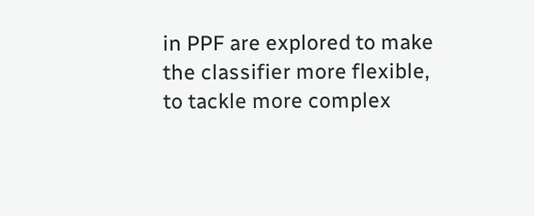in PPF are explored to make the classifier more flexible, to tackle more complex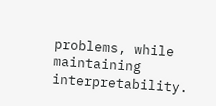problems, while maintaining interpretability.